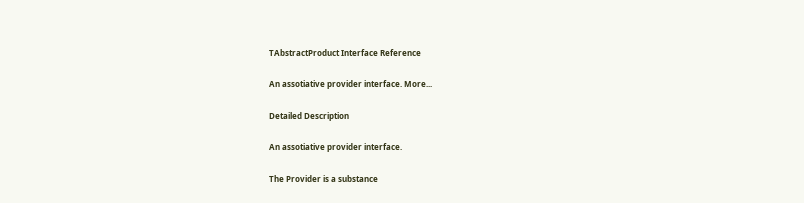TAbstractProduct Interface Reference

An assotiative provider interface. More...

Detailed Description

An assotiative provider interface.

The Provider is a substance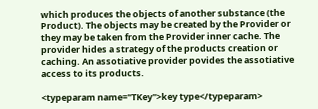which produces the objects of another substance (the Product). The objects may be created by the Provider or they may be taken from the Provider inner cache. The provider hides a strategy of the products creation or caching. An assotiative provider povides the assotiative access to its products.

<typeparam name="TKey">key type</typeparam>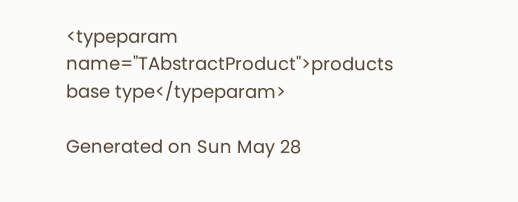<typeparam name="TAbstractProduct">products base type</typeparam>

Generated on Sun May 28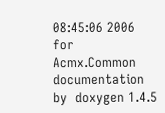08:45:06 2006 for Acmx.Common documentation by  doxygen 1.4.5